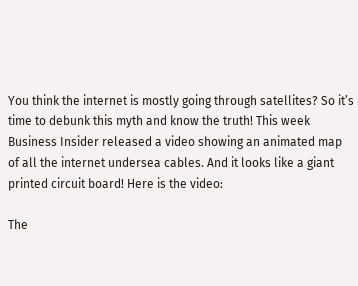You think the internet is mostly going through satellites? So it’s time to debunk this myth and know the truth! This week Business Insider released a video showing an animated map of all the internet undersea cables. And it looks like a giant printed circuit board! Here is the video:

The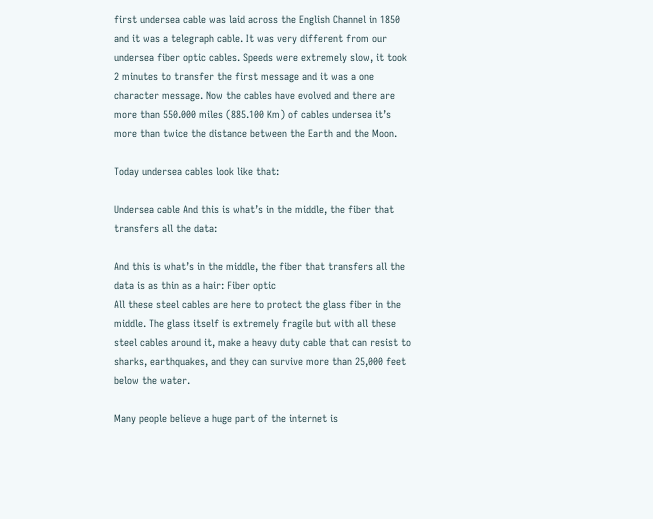first undersea cable was laid across the English Channel in 1850 and it was a telegraph cable. It was very different from our undersea fiber optic cables. Speeds were extremely slow, it took 2 minutes to transfer the first message and it was a one character message. Now the cables have evolved and there are more than 550.000 miles (885.100 Km) of cables undersea it’s more than twice the distance between the Earth and the Moon.

Today undersea cables look like that:

Undersea cable And this is what’s in the middle, the fiber that transfers all the data:

And this is what’s in the middle, the fiber that transfers all the data is as thin as a hair: Fiber optic
All these steel cables are here to protect the glass fiber in the middle. The glass itself is extremely fragile but with all these steel cables around it, make a heavy duty cable that can resist to sharks, earthquakes, and they can survive more than 25,000 feet below the water.

Many people believe a huge part of the internet is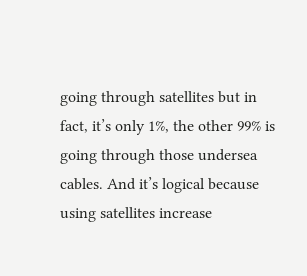going through satellites but in fact, it’s only 1%, the other 99% is going through those undersea cables. And it’s logical because using satellites increase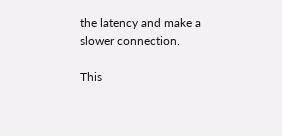the latency and make a slower connection.

This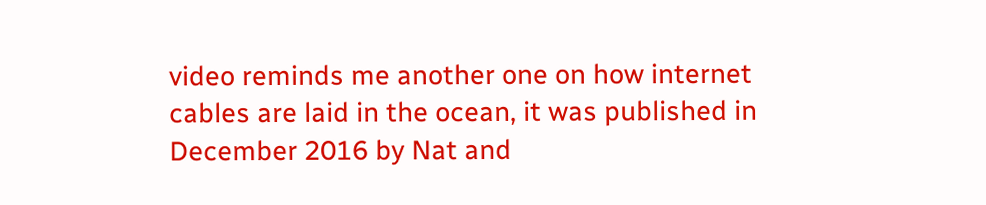video reminds me another one on how internet cables are laid in the ocean, it was published in December 2016 by Nat and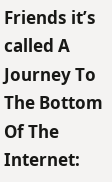Friends it’s called A Journey To The Bottom Of The Internet: